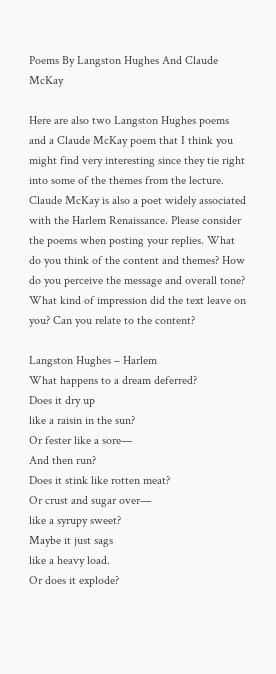Poems By Langston Hughes And Claude McKay

Here are also two Langston Hughes poems and a Claude McKay poem that I think you might find very interesting since they tie right into some of the themes from the lecture. Claude McKay is also a poet widely associated with the Harlem Renaissance. Please consider the poems when posting your replies. What do you think of the content and themes? How do you perceive the message and overall tone? What kind of impression did the text leave on you? Can you relate to the content?

Langston Hughes – Harlem
What happens to a dream deferred?
Does it dry up
like a raisin in the sun?
Or fester like a sore—
And then run?
Does it stink like rotten meat?
Or crust and sugar over—
like a syrupy sweet?
Maybe it just sags
like a heavy load.
Or does it explode?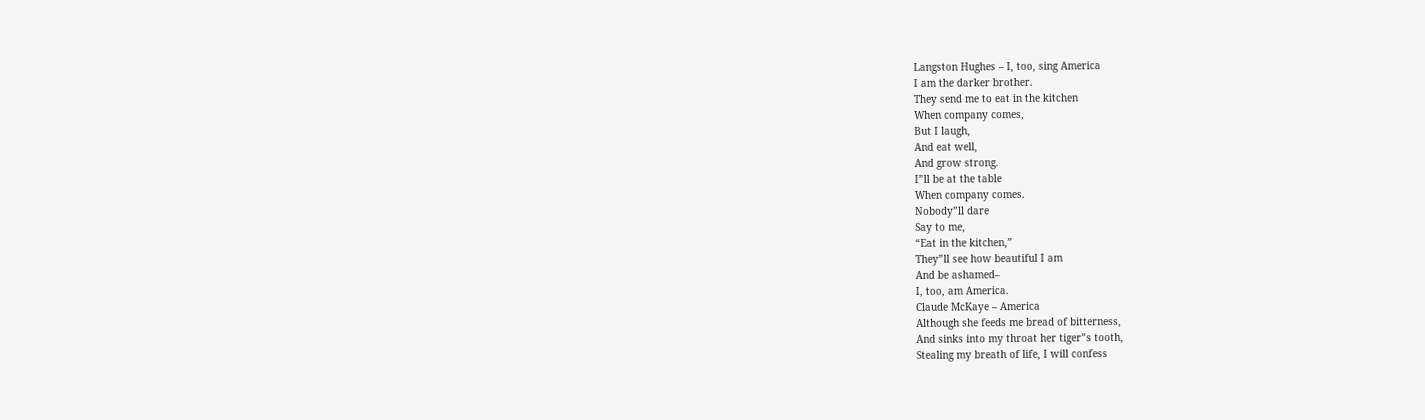Langston Hughes – I, too, sing America
I am the darker brother.
They send me to eat in the kitchen
When company comes,
But I laugh,
And eat well,
And grow strong.
I”ll be at the table
When company comes.
Nobody”ll dare
Say to me,
“Eat in the kitchen,”
They”ll see how beautiful I am
And be ashamed–
I, too, am America.
Claude McKaye – America
Although she feeds me bread of bitterness,
And sinks into my throat her tiger”s tooth,
Stealing my breath of life, I will confess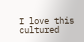I love this cultured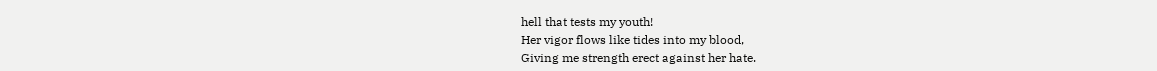hell that tests my youth!
Her vigor flows like tides into my blood,
Giving me strength erect against her hate.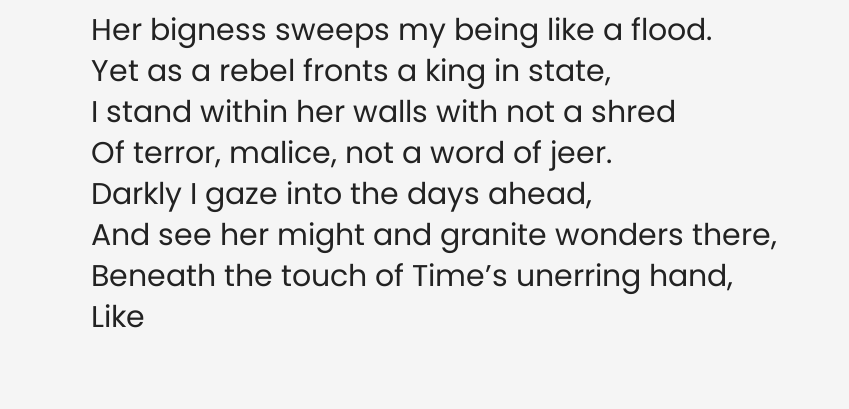Her bigness sweeps my being like a flood.
Yet as a rebel fronts a king in state,
I stand within her walls with not a shred
Of terror, malice, not a word of jeer.
Darkly I gaze into the days ahead,
And see her might and granite wonders there,
Beneath the touch of Time’s unerring hand,
Like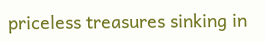priceless treasures sinking in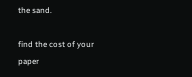the sand.

find the cost of your paper